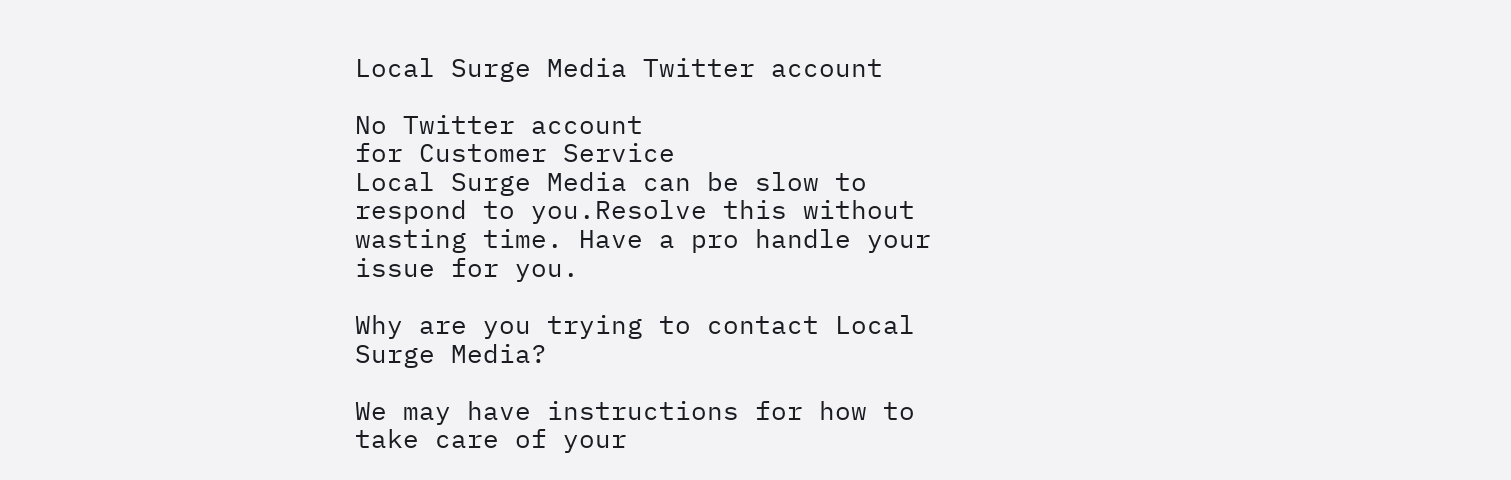Local Surge Media Twitter account

No Twitter account
for Customer Service
Local Surge Media can be slow to respond to you.Resolve this without wasting time. Have a pro handle your issue for you.

Why are you trying to contact Local Surge Media?

We may have instructions for how to take care of your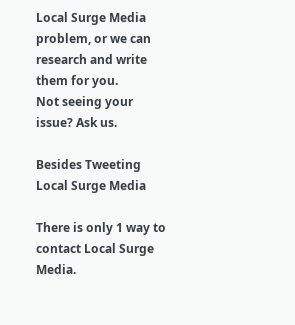Local Surge Media problem, or we can research and write them for you.
Not seeing your issue? Ask us.

Besides Tweeting Local Surge Media

There is only 1 way to contact Local Surge Media.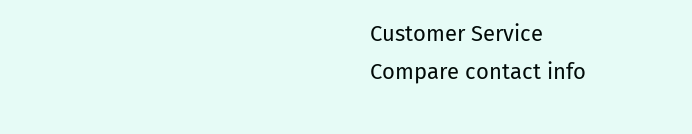Customer Service
Compare contact info